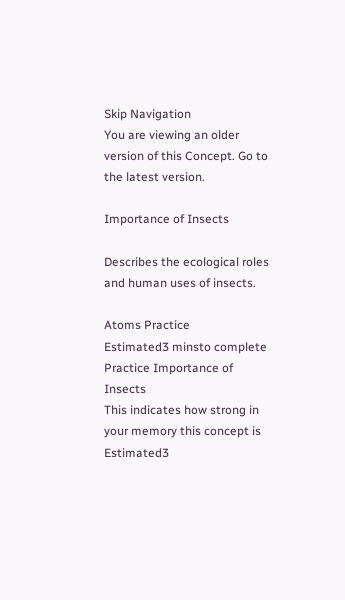Skip Navigation
You are viewing an older version of this Concept. Go to the latest version.

Importance of Insects

Describes the ecological roles and human uses of insects.

Atoms Practice
Estimated3 minsto complete
Practice Importance of Insects
This indicates how strong in your memory this concept is
Estimated3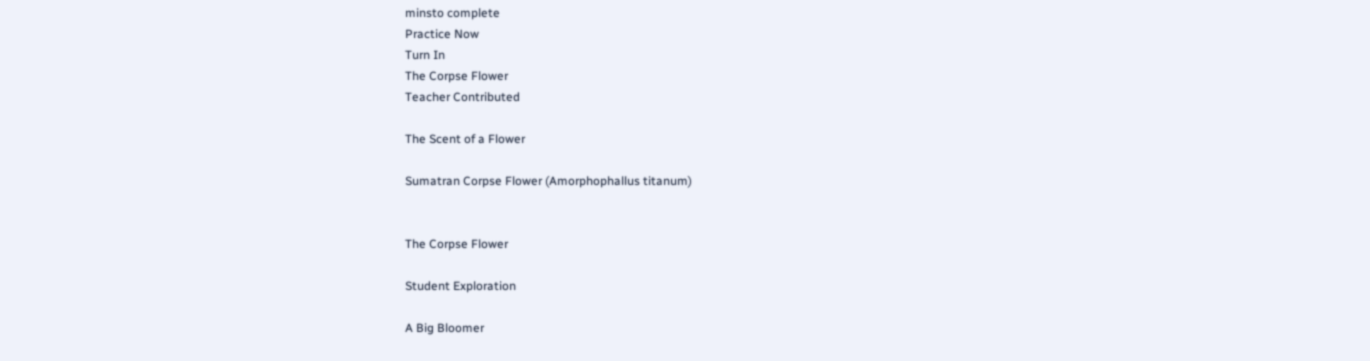minsto complete
Practice Now
Turn In
The Corpse Flower
Teacher Contributed

The Scent of a Flower

Sumatran Corpse Flower (Amorphophallus titanum)


The Corpse Flower

Student Exploration

A Big Bloomer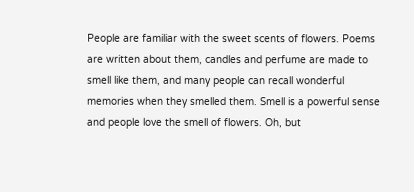People are familiar with the sweet scents of flowers. Poems are written about them, candles and perfume are made to smell like them, and many people can recall wonderful memories when they smelled them. Smell is a powerful sense and people love the smell of flowers. Oh, but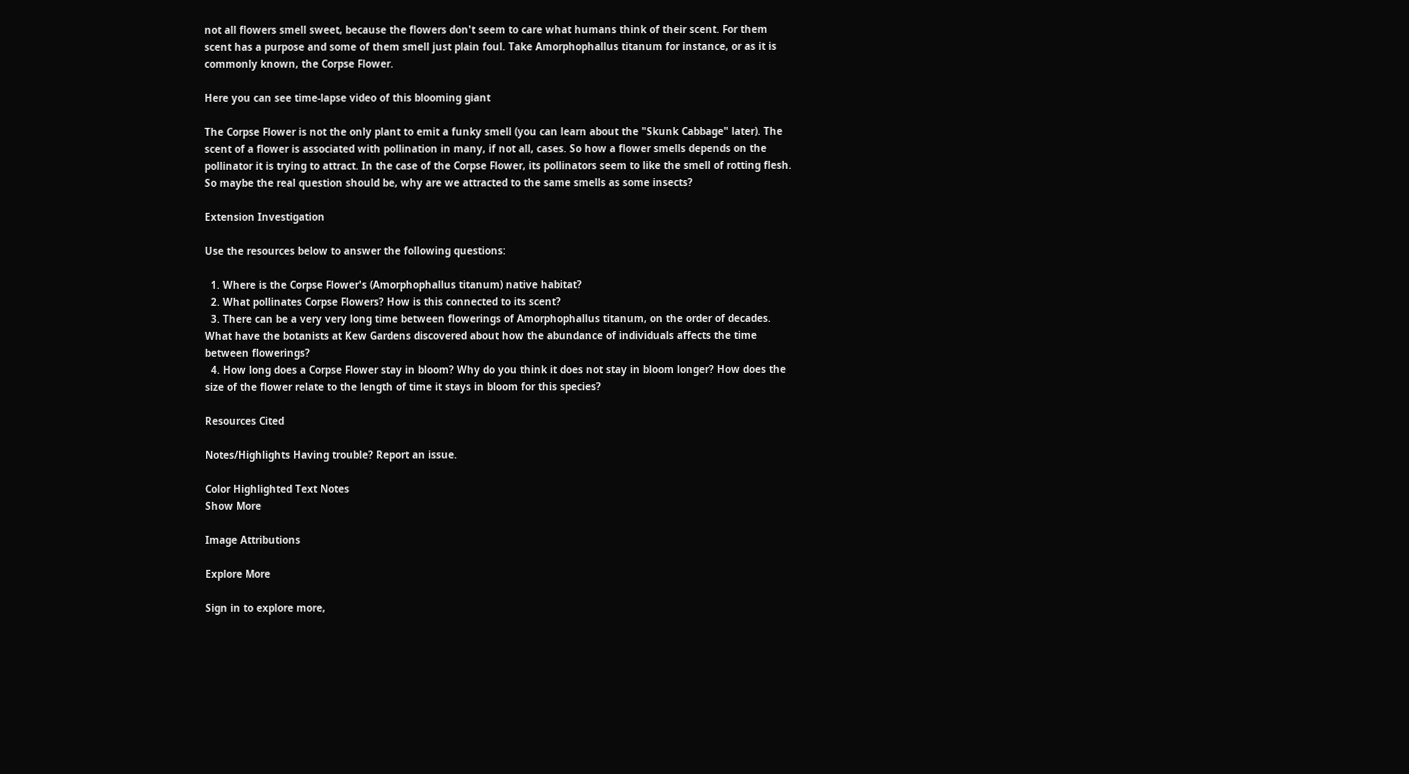not all flowers smell sweet, because the flowers don't seem to care what humans think of their scent. For them scent has a purpose and some of them smell just plain foul. Take Amorphophallus titanum for instance, or as it is commonly known, the Corpse Flower.

Here you can see time-lapse video of this blooming giant

The Corpse Flower is not the only plant to emit a funky smell (you can learn about the "Skunk Cabbage" later). The scent of a flower is associated with pollination in many, if not all, cases. So how a flower smells depends on the pollinator it is trying to attract. In the case of the Corpse Flower, its pollinators seem to like the smell of rotting flesh. So maybe the real question should be, why are we attracted to the same smells as some insects?

Extension Investigation

Use the resources below to answer the following questions:

  1. Where is the Corpse Flower's (Amorphophallus titanum) native habitat?
  2. What pollinates Corpse Flowers? How is this connected to its scent?
  3. There can be a very very long time between flowerings of Amorphophallus titanum, on the order of decades. What have the botanists at Kew Gardens discovered about how the abundance of individuals affects the time between flowerings?
  4. How long does a Corpse Flower stay in bloom? Why do you think it does not stay in bloom longer? How does the size of the flower relate to the length of time it stays in bloom for this species?

Resources Cited

Notes/Highlights Having trouble? Report an issue.

Color Highlighted Text Notes
Show More

Image Attributions

Explore More

Sign in to explore more,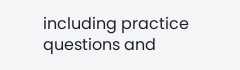including practice questions and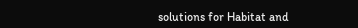solutions for Habitat and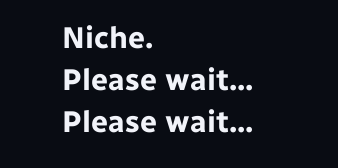Niche.
Please wait...
Please wait...